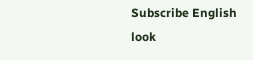Subscribe English
look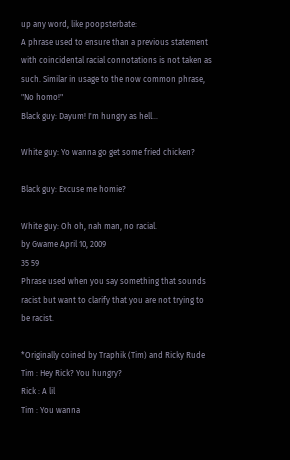up any word, like poopsterbate:
A phrase used to ensure than a previous statement with coincidental racial connotations is not taken as such. Similar in usage to the now common phrase, "No homo!"
Black guy: Dayum! I'm hungry as hell...

White guy: Yo wanna go get some fried chicken?

Black guy: Excuse me homie?

White guy: Oh oh, nah man, no racial.
by Gwame April 10, 2009
35 59
Phrase used when you say something that sounds racist but want to clarify that you are not trying to be racist.

*Originally coined by Traphik (Tim) and Ricky Rude
Tim : Hey Rick? You hungry?
Rick : A lil
Tim : You wanna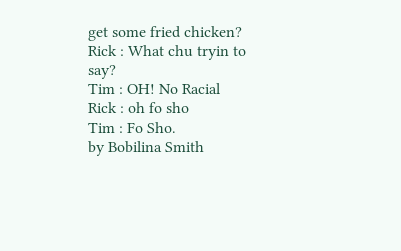get some fried chicken?
Rick : What chu tryin to say?
Tim : OH! No Racial
Rick : oh fo sho
Tim : Fo Sho.
by Bobilina Smith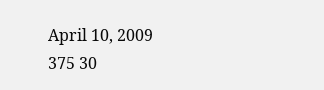April 10, 2009
375 30